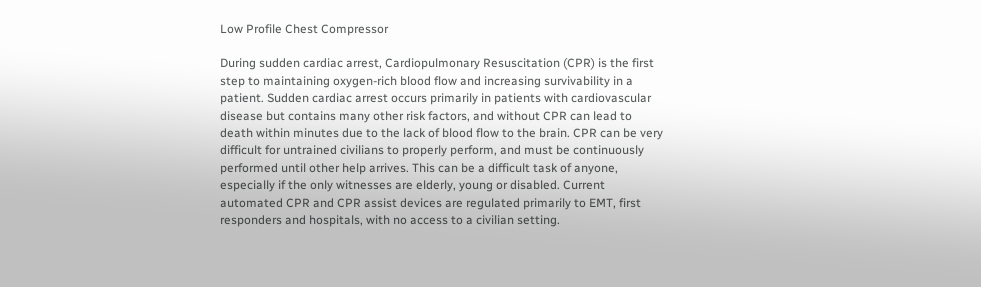Low Profile Chest Compressor

During sudden cardiac arrest, Cardiopulmonary Resuscitation (CPR) is the first step to maintaining oxygen-rich blood flow and increasing survivability in a patient. Sudden cardiac arrest occurs primarily in patients with cardiovascular disease but contains many other risk factors, and without CPR can lead to death within minutes due to the lack of blood flow to the brain. CPR can be very difficult for untrained civilians to properly perform, and must be continuously performed until other help arrives. This can be a difficult task of anyone, especially if the only witnesses are elderly, young or disabled. Current automated CPR and CPR assist devices are regulated primarily to EMT, first responders and hospitals, with no access to a civilian setting.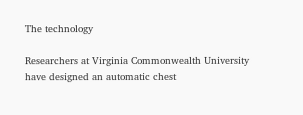The technology

Researchers at Virginia Commonwealth University have designed an automatic chest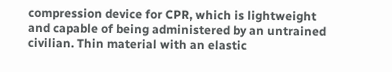compression device for CPR, which is lightweight and capable of being administered by an untrained civilian. Thin material with an elastic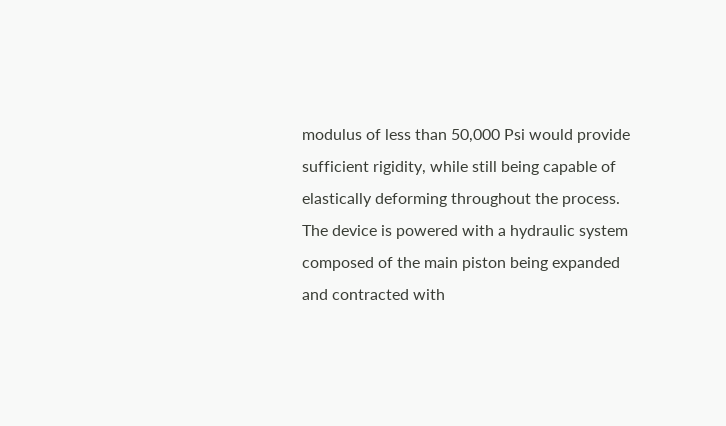modulus of less than 50,000 Psi would provide sufficient rigidity, while still being capable of elastically deforming throughout the process. The device is powered with a hydraulic system composed of the main piston being expanded and contracted with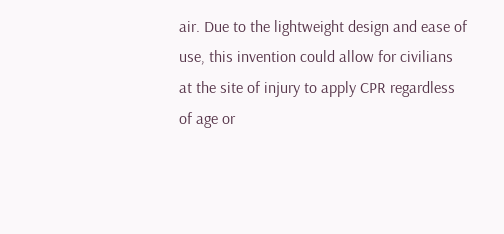air. Due to the lightweight design and ease of use, this invention could allow for civilians at the site of injury to apply CPR regardless of age or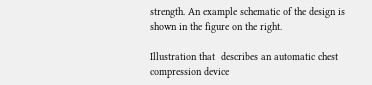strength. An example schematic of the design is shown in the figure on the right.

Illustration that  describes an automatic chest compression device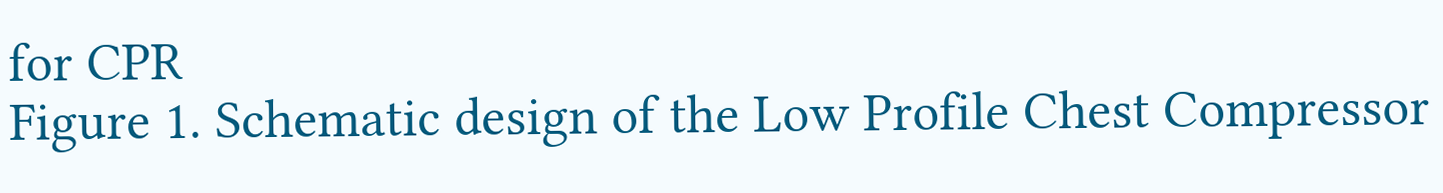for CPR
Figure 1. Schematic design of the Low Profile Chest Compressor